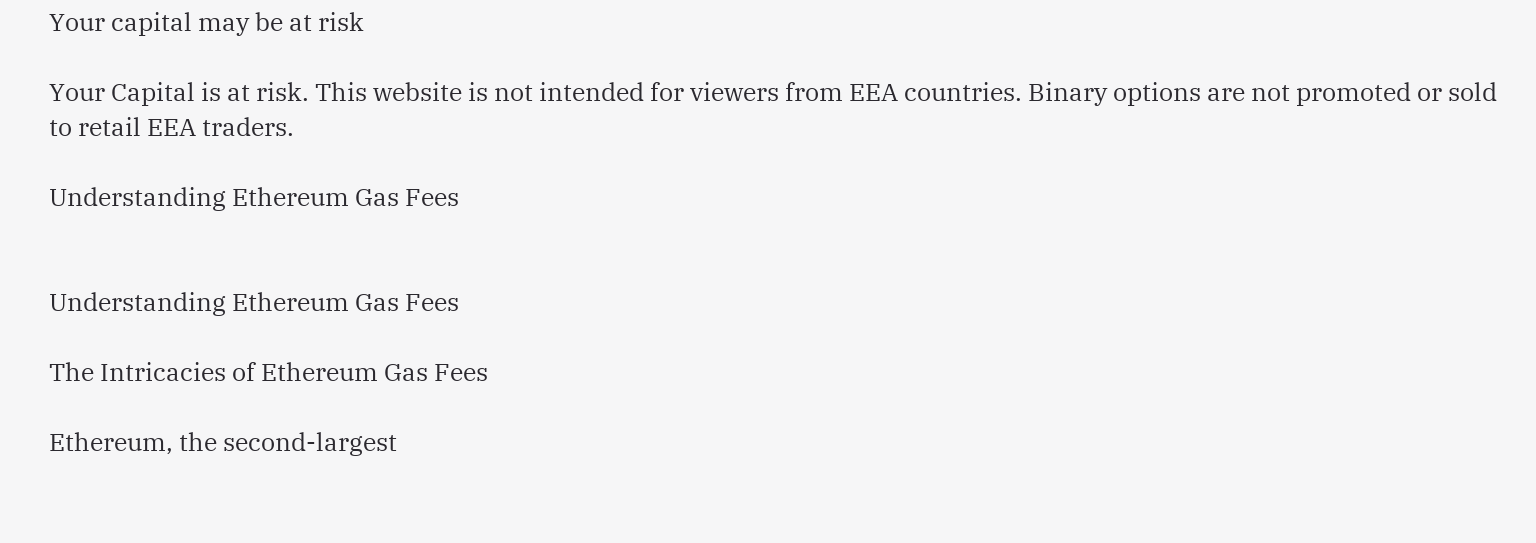Your capital may be at risk

Your Capital is at risk. This website is not intended for viewers from EEA countries. Binary options are not promoted or sold to retail EEA traders.

Understanding Ethereum Gas Fees


Understanding Ethereum Gas Fees

The Intricacies of Ethereum Gas Fees

Ethereum, the second-largest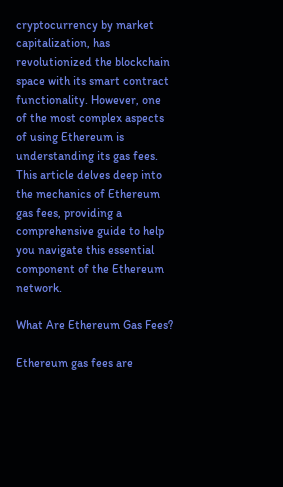cryptocurrency by market capitalization, has revolutionized the blockchain space with its smart contract functionality. However, one of the most complex aspects of using Ethereum is understanding its gas fees. This article delves deep into the mechanics of Ethereum gas fees, providing a comprehensive guide to help you navigate this essential component of the Ethereum network.

What Are Ethereum Gas Fees?

Ethereum gas fees are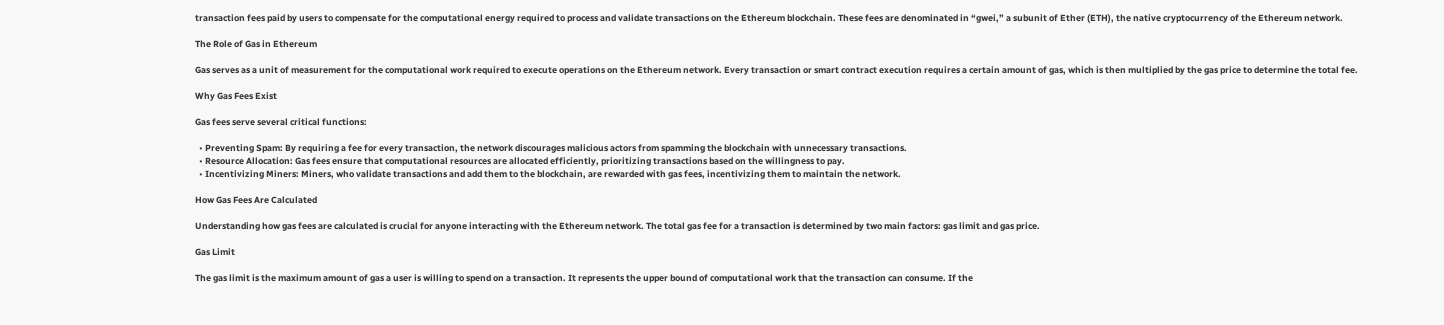transaction fees paid by users to compensate for the computational energy required to process and validate transactions on the Ethereum blockchain. These fees are denominated in “gwei,” a subunit of Ether (ETH), the native cryptocurrency of the Ethereum network.

The Role of Gas in Ethereum

Gas serves as a unit of measurement for the computational work required to execute operations on the Ethereum network. Every transaction or smart contract execution requires a certain amount of gas, which is then multiplied by the gas price to determine the total fee.

Why Gas Fees Exist

Gas fees serve several critical functions:

  • Preventing Spam: By requiring a fee for every transaction, the network discourages malicious actors from spamming the blockchain with unnecessary transactions.
  • Resource Allocation: Gas fees ensure that computational resources are allocated efficiently, prioritizing transactions based on the willingness to pay.
  • Incentivizing Miners: Miners, who validate transactions and add them to the blockchain, are rewarded with gas fees, incentivizing them to maintain the network.

How Gas Fees Are Calculated

Understanding how gas fees are calculated is crucial for anyone interacting with the Ethereum network. The total gas fee for a transaction is determined by two main factors: gas limit and gas price.

Gas Limit

The gas limit is the maximum amount of gas a user is willing to spend on a transaction. It represents the upper bound of computational work that the transaction can consume. If the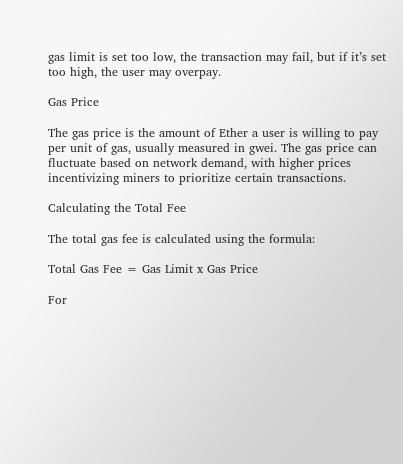gas limit is set too low, the transaction may fail, but if it’s set too high, the user may overpay.

Gas Price

The gas price is the amount of Ether a user is willing to pay per unit of gas, usually measured in gwei. The gas price can fluctuate based on network demand, with higher prices incentivizing miners to prioritize certain transactions.

Calculating the Total Fee

The total gas fee is calculated using the formula:

Total Gas Fee = Gas Limit x Gas Price

For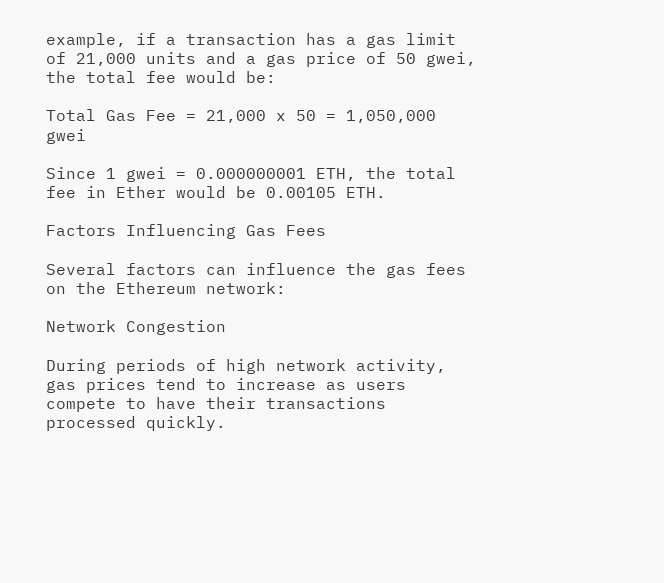example, if a transaction has a gas limit of 21,000 units and a gas price of 50 gwei, the total fee would be:

Total Gas Fee = 21,000 x 50 = 1,050,000 gwei

Since 1 gwei = 0.000000001 ETH, the total fee in Ether would be 0.00105 ETH.

Factors Influencing Gas Fees

Several factors can influence the gas fees on the Ethereum network:

Network Congestion

During periods of high network activity, gas prices tend to increase as users compete to have their transactions processed quickly.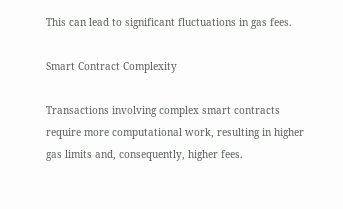This can lead to significant fluctuations in gas fees.

Smart Contract Complexity

Transactions involving complex smart contracts require more computational work, resulting in higher gas limits and, consequently, higher fees.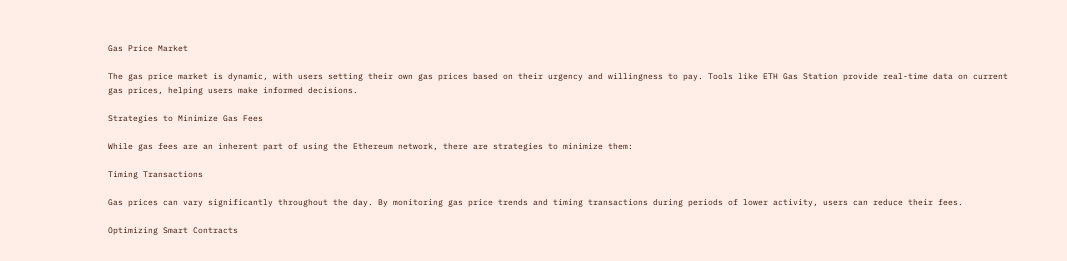Gas Price Market

The gas price market is dynamic, with users setting their own gas prices based on their urgency and willingness to pay. Tools like ETH Gas Station provide real-time data on current gas prices, helping users make informed decisions.

Strategies to Minimize Gas Fees

While gas fees are an inherent part of using the Ethereum network, there are strategies to minimize them:

Timing Transactions

Gas prices can vary significantly throughout the day. By monitoring gas price trends and timing transactions during periods of lower activity, users can reduce their fees.

Optimizing Smart Contracts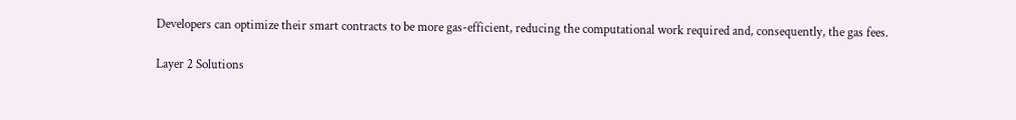Developers can optimize their smart contracts to be more gas-efficient, reducing the computational work required and, consequently, the gas fees.

Layer 2 Solutions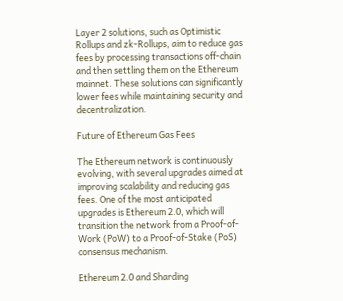Layer 2 solutions, such as Optimistic Rollups and zk-Rollups, aim to reduce gas fees by processing transactions off-chain and then settling them on the Ethereum mainnet. These solutions can significantly lower fees while maintaining security and decentralization.

Future of Ethereum Gas Fees

The Ethereum network is continuously evolving, with several upgrades aimed at improving scalability and reducing gas fees. One of the most anticipated upgrades is Ethereum 2.0, which will transition the network from a Proof-of-Work (PoW) to a Proof-of-Stake (PoS) consensus mechanism.

Ethereum 2.0 and Sharding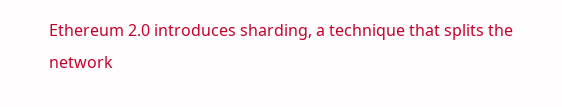Ethereum 2.0 introduces sharding, a technique that splits the network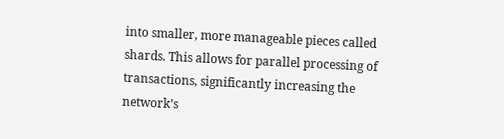into smaller, more manageable pieces called shards. This allows for parallel processing of transactions, significantly increasing the network’s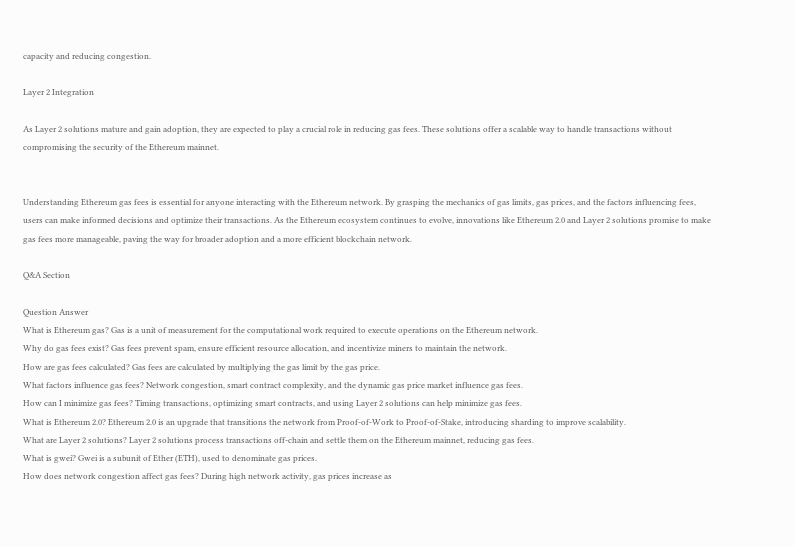capacity and reducing congestion.

Layer 2 Integration

As Layer 2 solutions mature and gain adoption, they are expected to play a crucial role in reducing gas fees. These solutions offer a scalable way to handle transactions without compromising the security of the Ethereum mainnet.


Understanding Ethereum gas fees is essential for anyone interacting with the Ethereum network. By grasping the mechanics of gas limits, gas prices, and the factors influencing fees, users can make informed decisions and optimize their transactions. As the Ethereum ecosystem continues to evolve, innovations like Ethereum 2.0 and Layer 2 solutions promise to make gas fees more manageable, paving the way for broader adoption and a more efficient blockchain network.

Q&A Section

Question Answer
What is Ethereum gas? Gas is a unit of measurement for the computational work required to execute operations on the Ethereum network.
Why do gas fees exist? Gas fees prevent spam, ensure efficient resource allocation, and incentivize miners to maintain the network.
How are gas fees calculated? Gas fees are calculated by multiplying the gas limit by the gas price.
What factors influence gas fees? Network congestion, smart contract complexity, and the dynamic gas price market influence gas fees.
How can I minimize gas fees? Timing transactions, optimizing smart contracts, and using Layer 2 solutions can help minimize gas fees.
What is Ethereum 2.0? Ethereum 2.0 is an upgrade that transitions the network from Proof-of-Work to Proof-of-Stake, introducing sharding to improve scalability.
What are Layer 2 solutions? Layer 2 solutions process transactions off-chain and settle them on the Ethereum mainnet, reducing gas fees.
What is gwei? Gwei is a subunit of Ether (ETH), used to denominate gas prices.
How does network congestion affect gas fees? During high network activity, gas prices increase as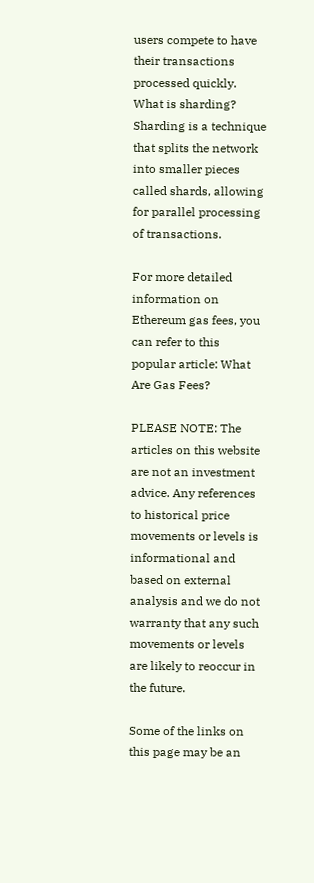users compete to have their transactions processed quickly.
What is sharding? Sharding is a technique that splits the network into smaller pieces called shards, allowing for parallel processing of transactions.

For more detailed information on Ethereum gas fees, you can refer to this popular article: What Are Gas Fees?

PLEASE NOTE: The articles on this website are not an investment advice. Any references to historical price movements or levels is informational and based on external analysis and we do not warranty that any such movements or levels are likely to reoccur in the future.

Some of the links on this page may be an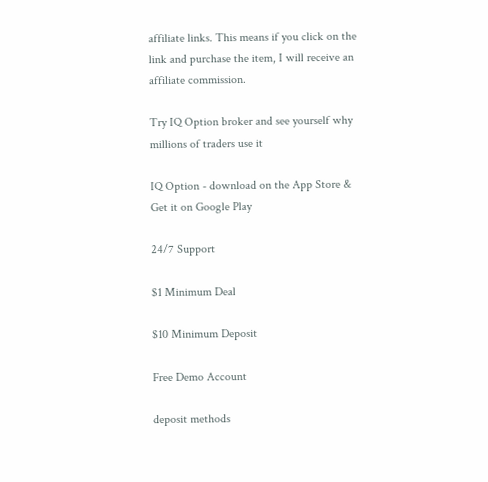affiliate links. This means if you click on the link and purchase the item, I will receive an affiliate commission.

Try IQ Option broker and see yourself why millions of traders use it

IQ Option - download on the App Store & Get it on Google Play

24/7 Support

$1 Minimum Deal

$10 Minimum Deposit

Free Demo Account

deposit methods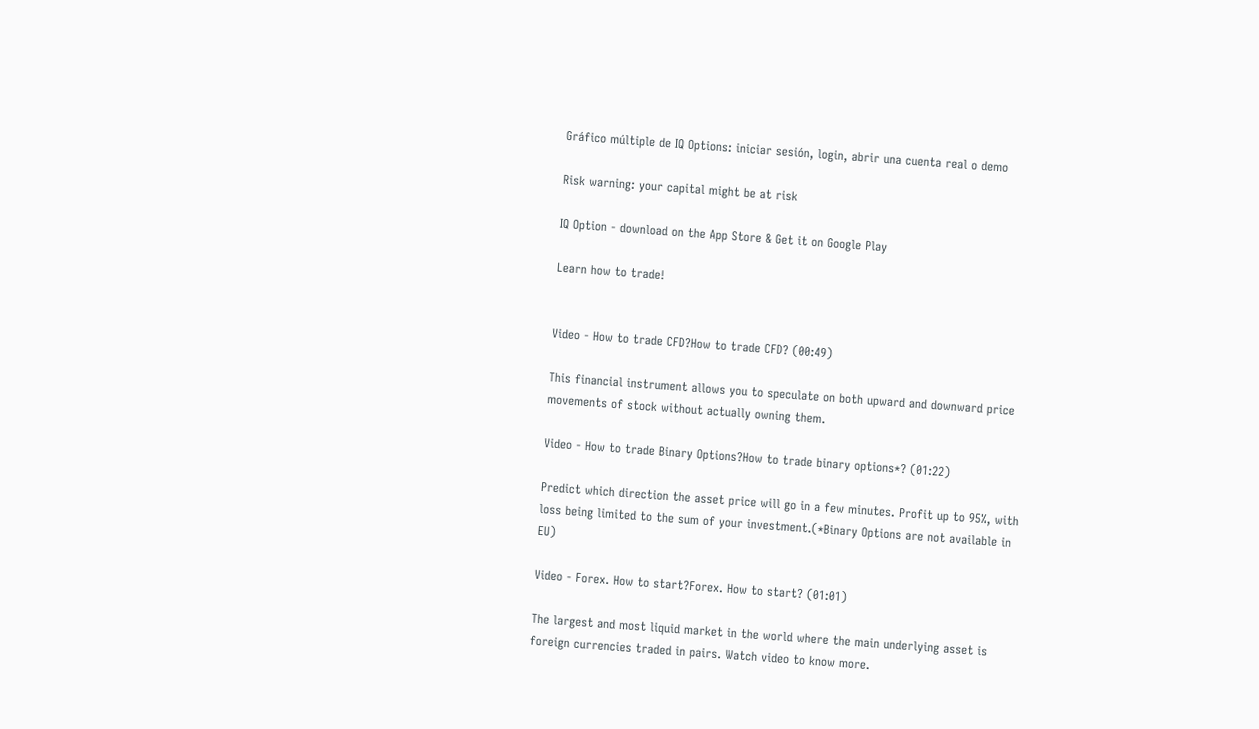Gráfico múltiple de IQ Options: iniciar sesión, login, abrir una cuenta real o demo

Risk warning: your capital might be at risk

IQ Option - download on the App Store & Get it on Google Play

Learn how to trade!


Video - How to trade CFD?How to trade CFD? (00:49)

This financial instrument allows you to speculate on both upward and downward price movements of stock without actually owning them.

Video - How to trade Binary Options?How to trade binary options*? (01:22)

Predict which direction the asset price will go in a few minutes. Profit up to 95%, with loss being limited to the sum of your investment.(*Binary Options are not available in EU)

Video - Forex. How to start?Forex. How to start? (01:01)

The largest and most liquid market in the world where the main underlying asset is foreign currencies traded in pairs. Watch video to know more.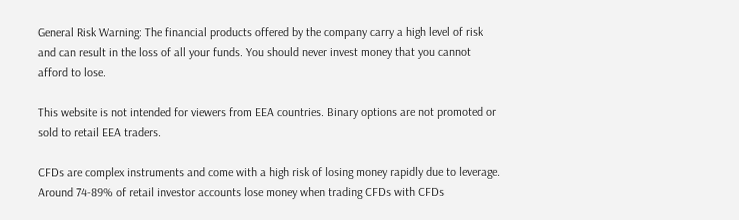General Risk Warning: The financial products offered by the company carry a high level of risk and can result in the loss of all your funds. You should never invest money that you cannot afford to lose.

This website is not intended for viewers from EEA countries. Binary options are not promoted or sold to retail EEA traders.

CFDs are complex instruments and come with a high risk of losing money rapidly due to leverage. Around 74-89% of retail investor accounts lose money when trading CFDs with CFDs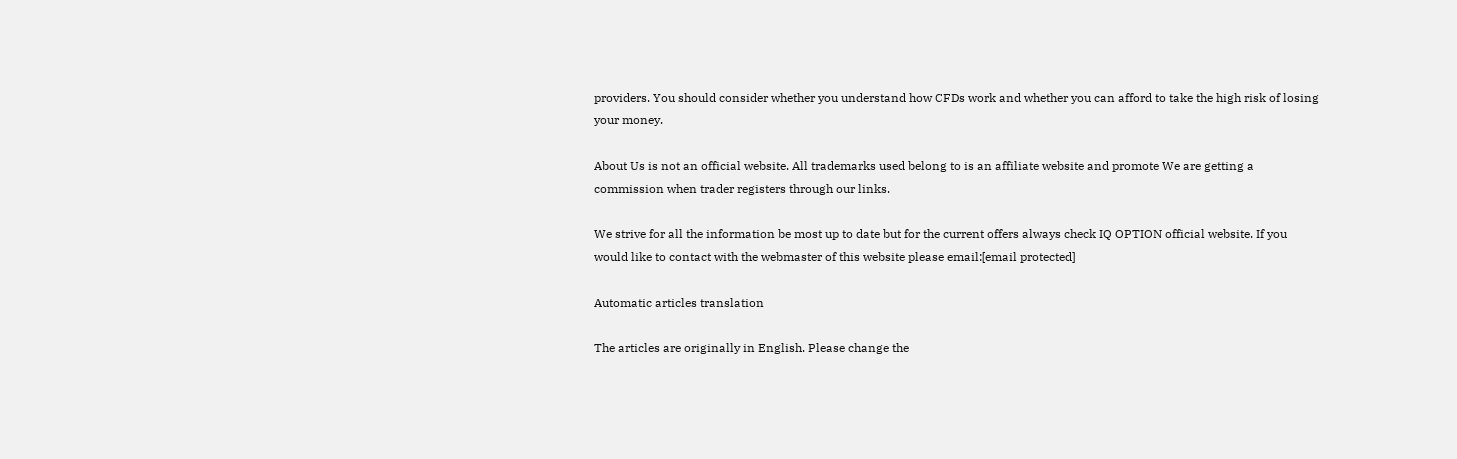providers. You should consider whether you understand how CFDs work and whether you can afford to take the high risk of losing your money.

About Us is not an official website. All trademarks used belong to is an affiliate website and promote We are getting a commission when trader registers through our links.

We strive for all the information be most up to date but for the current offers always check IQ OPTION official website. If you would like to contact with the webmaster of this website please email:[email protected]

Automatic articles translation

The articles are originally in English. Please change the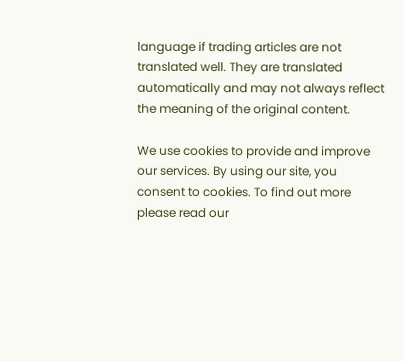language if trading articles are not translated well. They are translated automatically and may not always reflect the meaning of the original content.

We use cookies to provide and improve our services. By using our site, you consent to cookies. To find out more please read our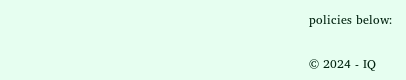policies below:

© 2024 - IQ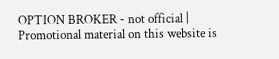OPTION BROKER - not official | Promotional material on this website is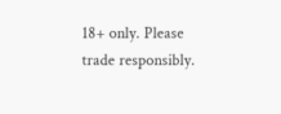18+ only. Please trade responsibly.